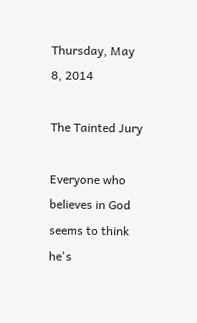Thursday, May 8, 2014

The Tainted Jury

Everyone who believes in God seems to think he's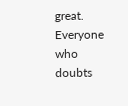great. Everyone who doubts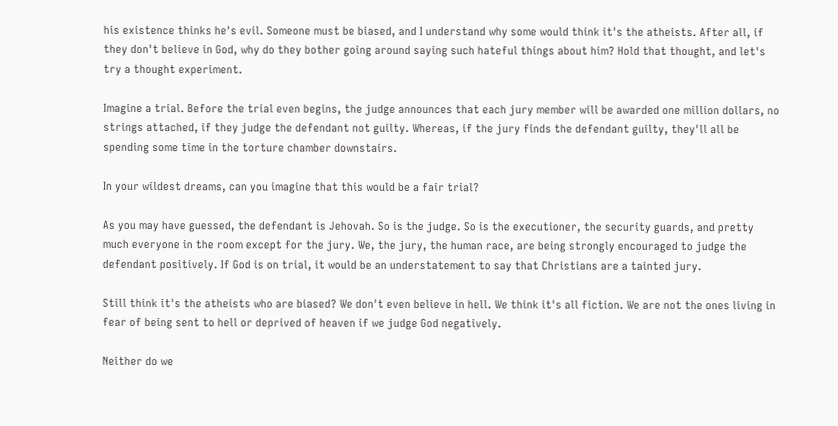his existence thinks he's evil. Someone must be biased, and I understand why some would think it's the atheists. After all, if they don't believe in God, why do they bother going around saying such hateful things about him? Hold that thought, and let's try a thought experiment.

Imagine a trial. Before the trial even begins, the judge announces that each jury member will be awarded one million dollars, no strings attached, if they judge the defendant not guilty. Whereas, if the jury finds the defendant guilty, they'll all be spending some time in the torture chamber downstairs.

In your wildest dreams, can you imagine that this would be a fair trial?

As you may have guessed, the defendant is Jehovah. So is the judge. So is the executioner, the security guards, and pretty much everyone in the room except for the jury. We, the jury, the human race, are being strongly encouraged to judge the defendant positively. If God is on trial, it would be an understatement to say that Christians are a tainted jury.

Still think it's the atheists who are biased? We don't even believe in hell. We think it's all fiction. We are not the ones living in fear of being sent to hell or deprived of heaven if we judge God negatively.

Neither do we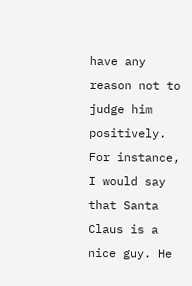have any reason not to judge him positively. For instance, I would say that Santa Claus is a nice guy. He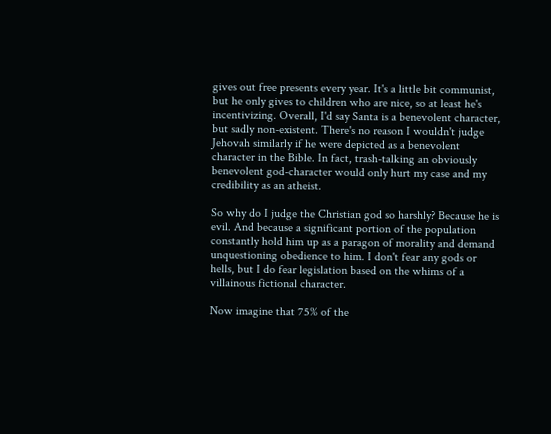gives out free presents every year. It's a little bit communist, but he only gives to children who are nice, so at least he's incentivizing. Overall, I'd say Santa is a benevolent character, but sadly non-existent. There's no reason I wouldn't judge Jehovah similarly if he were depicted as a benevolent character in the Bible. In fact, trash-talking an obviously benevolent god-character would only hurt my case and my credibility as an atheist.

So why do I judge the Christian god so harshly? Because he is evil. And because a significant portion of the population constantly hold him up as a paragon of morality and demand unquestioning obedience to him. I don't fear any gods or hells, but I do fear legislation based on the whims of a villainous fictional character.

Now imagine that 75% of the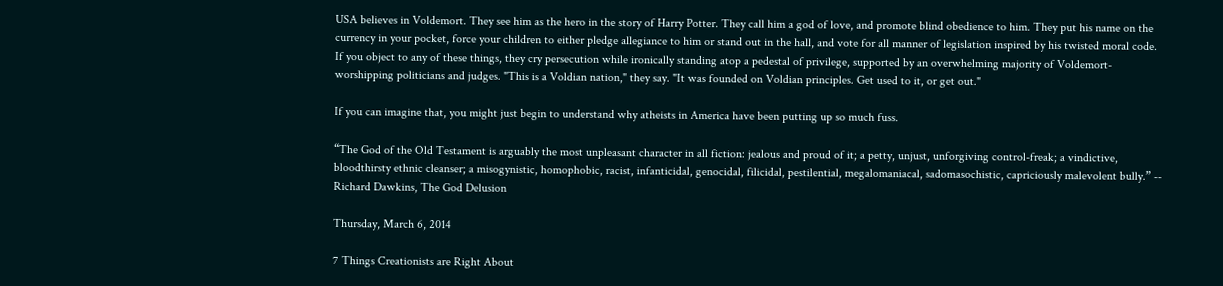USA believes in Voldemort. They see him as the hero in the story of Harry Potter. They call him a god of love, and promote blind obedience to him. They put his name on the currency in your pocket, force your children to either pledge allegiance to him or stand out in the hall, and vote for all manner of legislation inspired by his twisted moral code. If you object to any of these things, they cry persecution while ironically standing atop a pedestal of privilege, supported by an overwhelming majority of Voldemort-worshipping politicians and judges. "This is a Voldian nation," they say. "It was founded on Voldian principles. Get used to it, or get out."

If you can imagine that, you might just begin to understand why atheists in America have been putting up so much fuss.

“The God of the Old Testament is arguably the most unpleasant character in all fiction: jealous and proud of it; a petty, unjust, unforgiving control-freak; a vindictive, bloodthirsty ethnic cleanser; a misogynistic, homophobic, racist, infanticidal, genocidal, filicidal, pestilential, megalomaniacal, sadomasochistic, capriciously malevolent bully.” -- Richard Dawkins, The God Delusion

Thursday, March 6, 2014

7 Things Creationists are Right About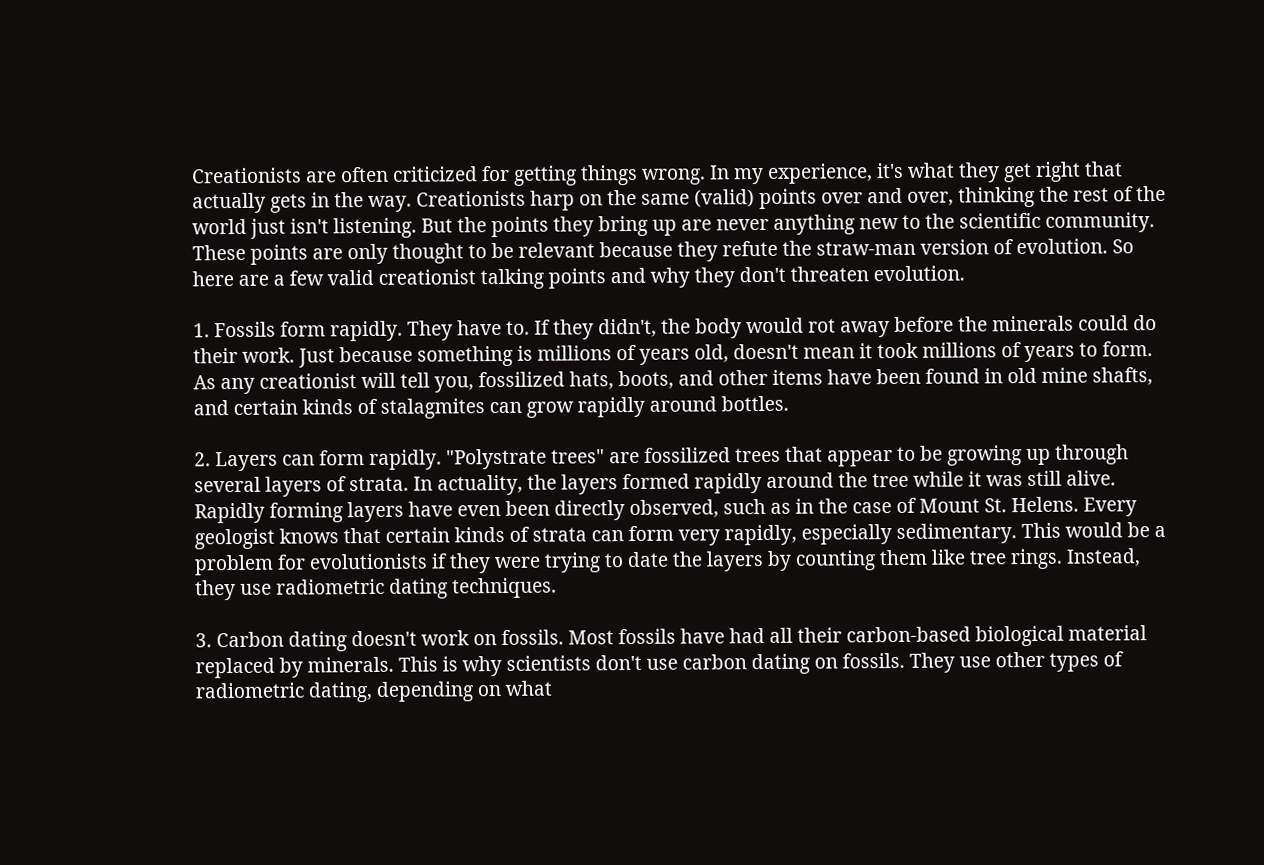Creationists are often criticized for getting things wrong. In my experience, it's what they get right that actually gets in the way. Creationists harp on the same (valid) points over and over, thinking the rest of the world just isn't listening. But the points they bring up are never anything new to the scientific community. These points are only thought to be relevant because they refute the straw-man version of evolution. So here are a few valid creationist talking points and why they don't threaten evolution.

1. Fossils form rapidly. They have to. If they didn't, the body would rot away before the minerals could do their work. Just because something is millions of years old, doesn't mean it took millions of years to form. As any creationist will tell you, fossilized hats, boots, and other items have been found in old mine shafts, and certain kinds of stalagmites can grow rapidly around bottles.

2. Layers can form rapidly. "Polystrate trees" are fossilized trees that appear to be growing up through several layers of strata. In actuality, the layers formed rapidly around the tree while it was still alive. Rapidly forming layers have even been directly observed, such as in the case of Mount St. Helens. Every geologist knows that certain kinds of strata can form very rapidly, especially sedimentary. This would be a problem for evolutionists if they were trying to date the layers by counting them like tree rings. Instead, they use radiometric dating techniques.

3. Carbon dating doesn't work on fossils. Most fossils have had all their carbon-based biological material replaced by minerals. This is why scientists don't use carbon dating on fossils. They use other types of radiometric dating, depending on what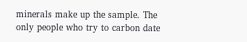minerals make up the sample. The only people who try to carbon date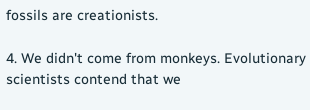fossils are creationists.

4. We didn't come from monkeys. Evolutionary scientists contend that we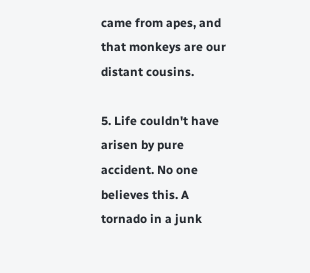came from apes, and that monkeys are our distant cousins.

5. Life couldn't have arisen by pure accident. No one believes this. A tornado in a junk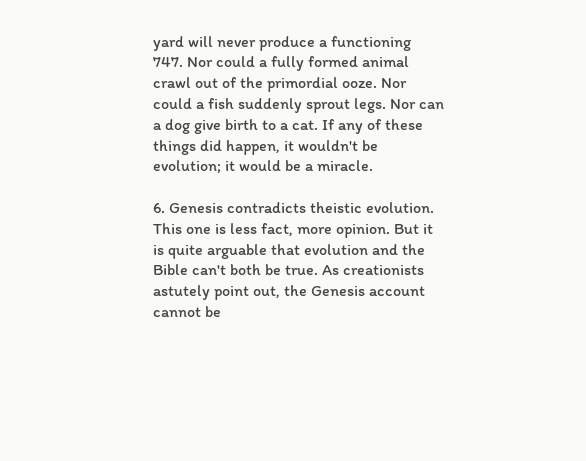yard will never produce a functioning 747. Nor could a fully formed animal crawl out of the primordial ooze. Nor could a fish suddenly sprout legs. Nor can a dog give birth to a cat. If any of these things did happen, it wouldn't be evolution; it would be a miracle.

6. Genesis contradicts theistic evolution. This one is less fact, more opinion. But it is quite arguable that evolution and the Bible can't both be true. As creationists astutely point out, the Genesis account cannot be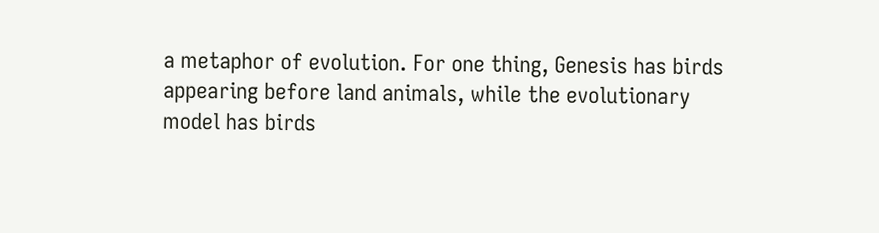a metaphor of evolution. For one thing, Genesis has birds appearing before land animals, while the evolutionary model has birds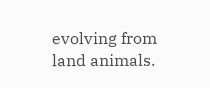evolving from land animals.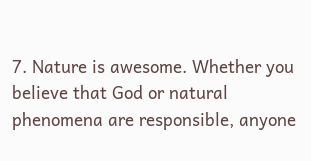7. Nature is awesome. Whether you believe that God or natural phenomena are responsible, anyone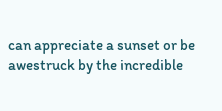can appreciate a sunset or be awestruck by the incredible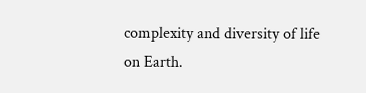complexity and diversity of life on Earth.